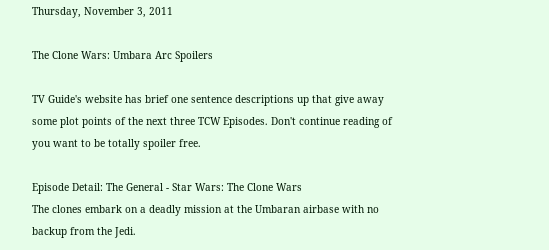Thursday, November 3, 2011

The Clone Wars: Umbara Arc Spoilers

TV Guide's website has brief one sentence descriptions up that give away some plot points of the next three TCW Episodes. Don't continue reading of you want to be totally spoiler free.

Episode Detail: The General - Star Wars: The Clone Wars
The clones embark on a deadly mission at the Umbaran airbase with no backup from the Jedi.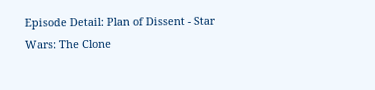Episode Detail: Plan of Dissent - Star Wars: The Clone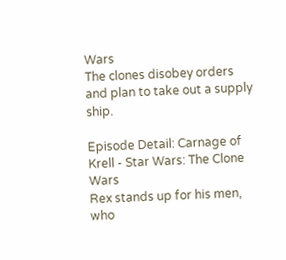Wars
The clones disobey orders and plan to take out a supply ship.

Episode Detail: Carnage of Krell - Star Wars: The Clone Wars
Rex stands up for his men, who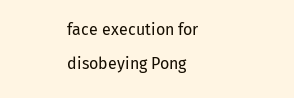face execution for disobeying Pong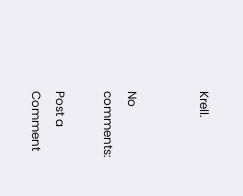Krell.


No comments:

Post a Comment